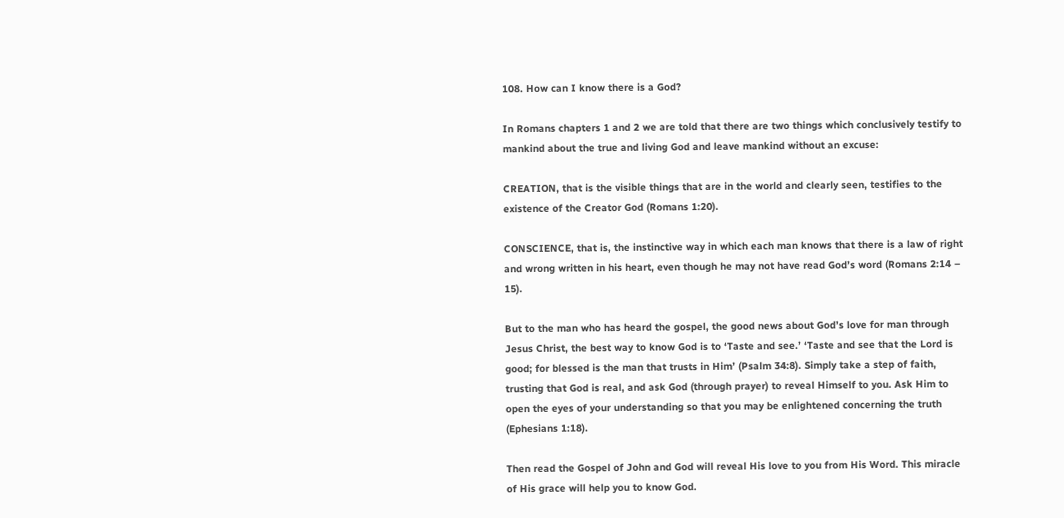108. How can I know there is a God?

In Romans chapters 1 and 2 we are told that there are two things which conclusively testify to mankind about the true and living God and leave mankind without an excuse:

CREATION, that is the visible things that are in the world and clearly seen, testifies to the existence of the Creator God (Romans 1:20).

CONSCIENCE, that is, the instinctive way in which each man knows that there is a law of right and wrong written in his heart, even though he may not have read God’s word (Romans 2:14 – 15).

But to the man who has heard the gospel, the good news about God’s love for man through Jesus Christ, the best way to know God is to ‘Taste and see.’ ‘Taste and see that the Lord is good; for blessed is the man that trusts in Him’ (Psalm 34:8). Simply take a step of faith, trusting that God is real, and ask God (through prayer) to reveal Himself to you. Ask Him to open the eyes of your understanding so that you may be enlightened concerning the truth (Ephesians 1:18).

Then read the Gospel of John and God will reveal His love to you from His Word. This miracle of His grace will help you to know God.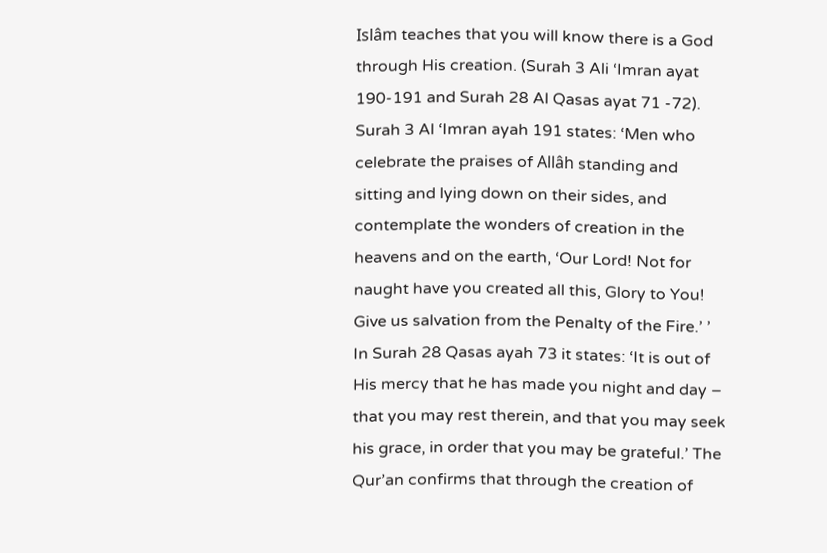Islâm teaches that you will know there is a God through His creation. (Surah 3 Ali ‘Imran ayat 190-191 and Surah 28 Al Qasas ayat 71 -72). Surah 3 Al ‘Imran ayah 191 states: ‘Men who celebrate the praises of Allâh standing and sitting and lying down on their sides, and contemplate the wonders of creation in the heavens and on the earth, ‘Our Lord! Not for naught have you created all this, Glory to You! Give us salvation from the Penalty of the Fire.’ ’ In Surah 28 Qasas ayah 73 it states: ‘It is out of His mercy that he has made you night and day – that you may rest therein, and that you may seek his grace, in order that you may be grateful.’ The Qur’an confirms that through the creation of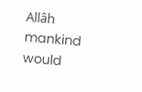Allâh mankind would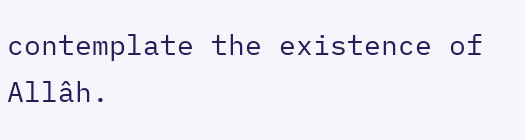contemplate the existence of Allâh.